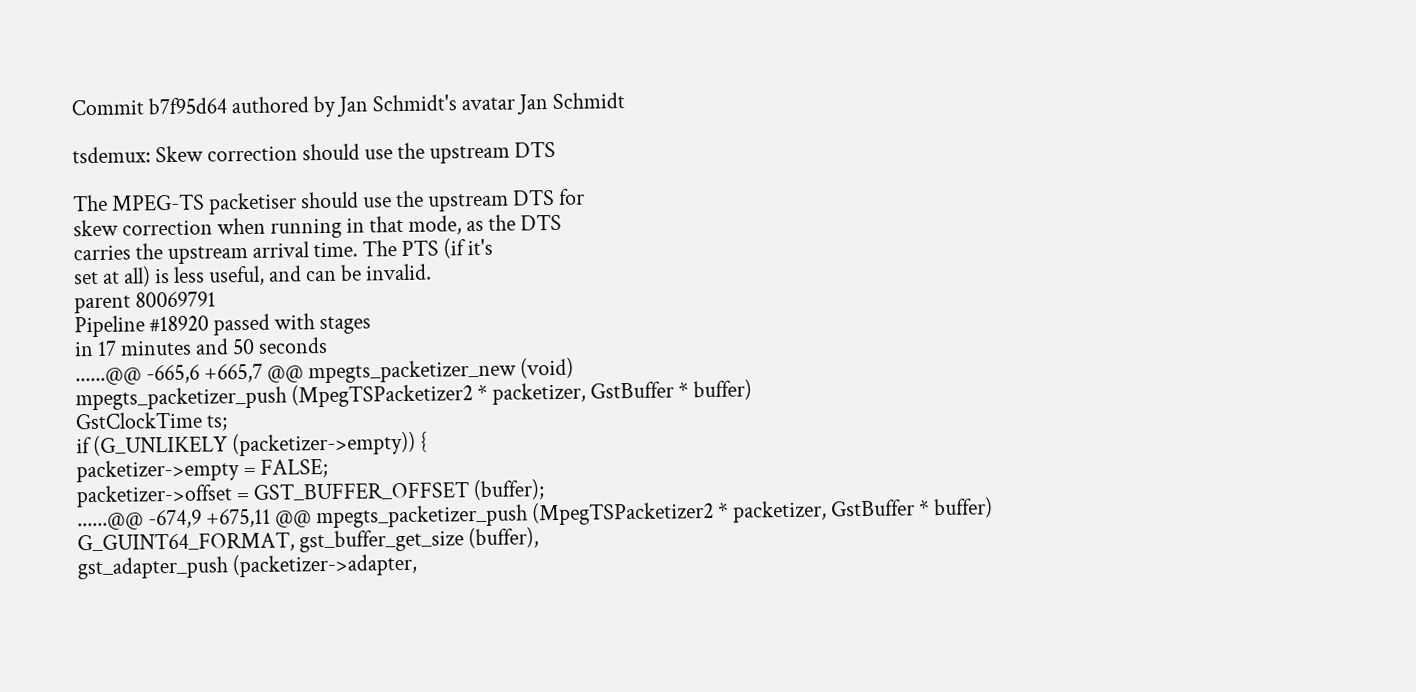Commit b7f95d64 authored by Jan Schmidt's avatar Jan Schmidt

tsdemux: Skew correction should use the upstream DTS

The MPEG-TS packetiser should use the upstream DTS for
skew correction when running in that mode, as the DTS
carries the upstream arrival time. The PTS (if it's
set at all) is less useful, and can be invalid.
parent 80069791
Pipeline #18920 passed with stages
in 17 minutes and 50 seconds
......@@ -665,6 +665,7 @@ mpegts_packetizer_new (void)
mpegts_packetizer_push (MpegTSPacketizer2 * packetizer, GstBuffer * buffer)
GstClockTime ts;
if (G_UNLIKELY (packetizer->empty)) {
packetizer->empty = FALSE;
packetizer->offset = GST_BUFFER_OFFSET (buffer);
......@@ -674,9 +675,11 @@ mpegts_packetizer_push (MpegTSPacketizer2 * packetizer, GstBuffer * buffer)
G_GUINT64_FORMAT, gst_buffer_get_size (buffer),
gst_adapter_push (packetizer->adapter,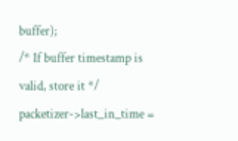buffer);
/* If buffer timestamp is valid, store it */
packetizer->last_in_time =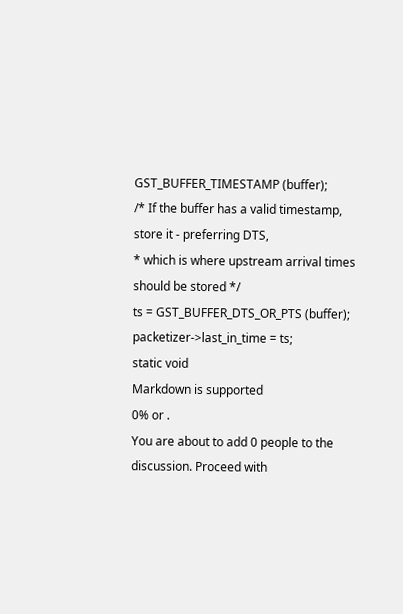GST_BUFFER_TIMESTAMP (buffer);
/* If the buffer has a valid timestamp, store it - preferring DTS,
* which is where upstream arrival times should be stored */
ts = GST_BUFFER_DTS_OR_PTS (buffer);
packetizer->last_in_time = ts;
static void
Markdown is supported
0% or .
You are about to add 0 people to the discussion. Proceed with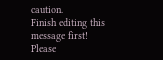caution.
Finish editing this message first!
Please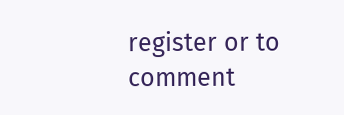register or to comment